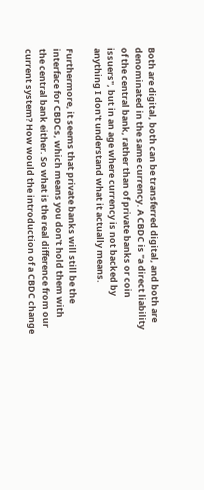Both are digital, both can be transferred digital, and both are denominated in the same currency. A CBDC is "a direct liability of the central bank, rather than of private banks or coin issuers", but in an age where currency is not backed by anything I don't understand what it actually means.

Furthermore, it seems that private banks will still be the interface for CBDCs, which means you don't hold them with the central bank either. So what is the real difference from our current system? How would the introduction of a CBDC change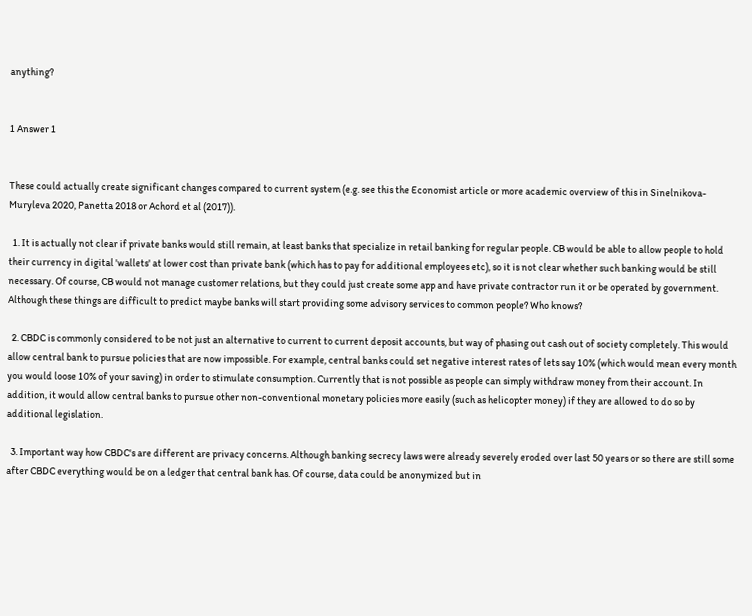anything?


1 Answer 1


These could actually create significant changes compared to current system (e.g. see this the Economist article or more academic overview of this in Sinelnikova-Muryleva 2020, Panetta 2018 or Achord et al (2017)).

  1. It is actually not clear if private banks would still remain, at least banks that specialize in retail banking for regular people. CB would be able to allow people to hold their currency in digital 'wallets' at lower cost than private bank (which has to pay for additional employees etc), so it is not clear whether such banking would be still necessary. Of course, CB would not manage customer relations, but they could just create some app and have private contractor run it or be operated by government. Although these things are difficult to predict maybe banks will start providing some advisory services to common people? Who knows?

  2. CBDC is commonly considered to be not just an alternative to current to current deposit accounts, but way of phasing out cash out of society completely. This would allow central bank to pursue policies that are now impossible. For example, central banks could set negative interest rates of lets say 10% (which would mean every month you would loose 10% of your saving) in order to stimulate consumption. Currently that is not possible as people can simply withdraw money from their account. In addition, it would allow central banks to pursue other non-conventional monetary policies more easily (such as helicopter money) if they are allowed to do so by additional legislation.

  3. Important way how CBDC's are different are privacy concerns. Although banking secrecy laws were already severely eroded over last 50 years or so there are still some after CBDC everything would be on a ledger that central bank has. Of course, data could be anonymized but in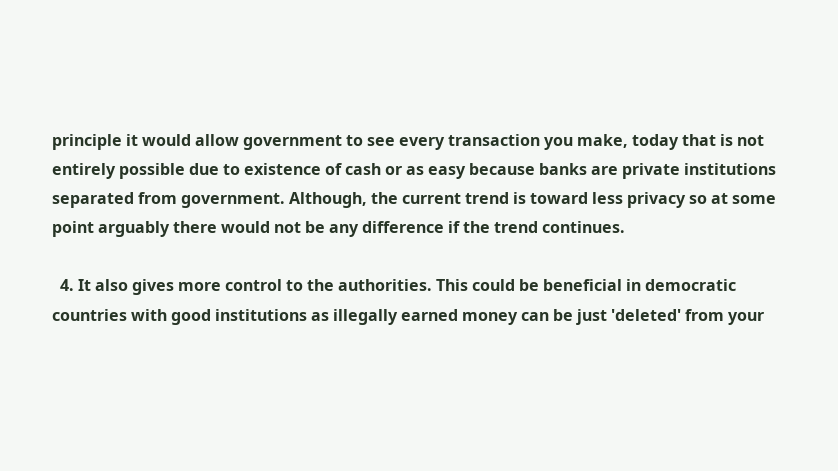principle it would allow government to see every transaction you make, today that is not entirely possible due to existence of cash or as easy because banks are private institutions separated from government. Although, the current trend is toward less privacy so at some point arguably there would not be any difference if the trend continues.

  4. It also gives more control to the authorities. This could be beneficial in democratic countries with good institutions as illegally earned money can be just 'deleted' from your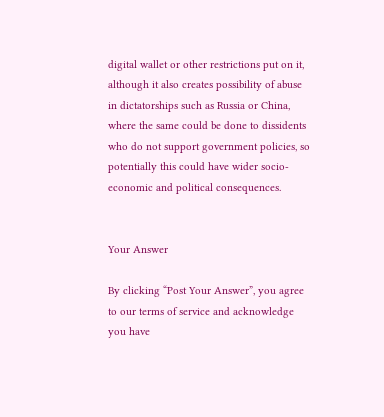digital wallet or other restrictions put on it, although it also creates possibility of abuse in dictatorships such as Russia or China, where the same could be done to dissidents who do not support government policies, so potentially this could have wider socio-economic and political consequences.


Your Answer

By clicking “Post Your Answer”, you agree to our terms of service and acknowledge you have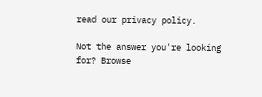read our privacy policy.

Not the answer you're looking for? Browse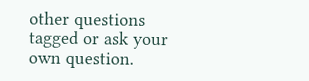other questions tagged or ask your own question.